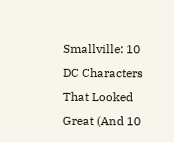Smallville: 10 DC Characters That Looked Great (And 10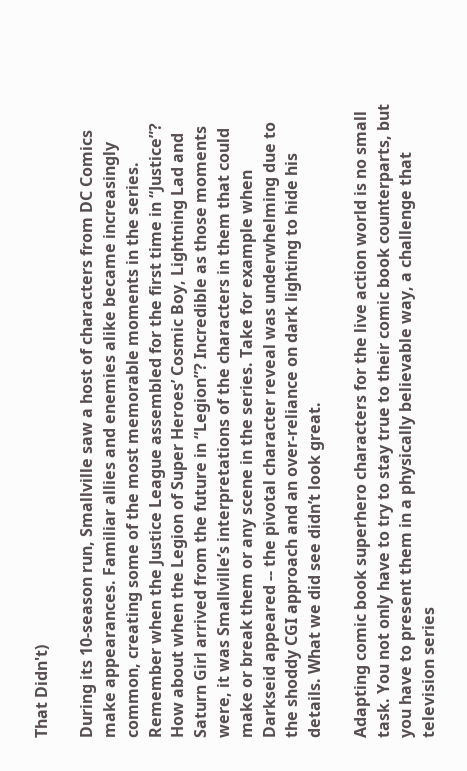That Didn't)

During its 10-season run, Smallville saw a host of characters from DC Comics make appearances. Familiar allies and enemies alike became increasingly common, creating some of the most memorable moments in the series. Remember when the Justice League assembled for the first time in “Justice”? How about when the Legion of Super Heroes’ Cosmic Boy, Lightning Lad and Saturn Girl arrived from the future in “Legion”? Incredible as those moments were, it was Smallville’s interpretations of the characters in them that could make or break them or any scene in the series. Take for example when Darkseid appeared -- the pivotal character reveal was underwhelming due to the shoddy CGI approach and an over-reliance on dark lighting to hide his details. What we did see didn’t look great.

Adapting comic book superhero characters for the live action world is no small task. You not only have to try to stay true to their comic book counterparts, but you have to present them in a physically believable way, a challenge that television series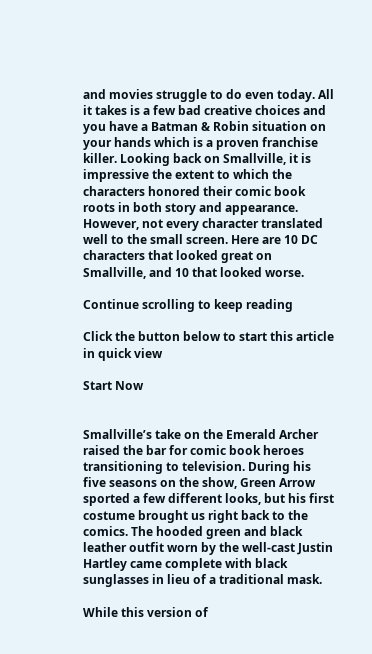and movies struggle to do even today. All it takes is a few bad creative choices and you have a Batman & Robin situation on your hands which is a proven franchise killer. Looking back on Smallville, it is impressive the extent to which the characters honored their comic book roots in both story and appearance. However, not every character translated well to the small screen. Here are 10 DC characters that looked great on Smallville, and 10 that looked worse.

Continue scrolling to keep reading

Click the button below to start this article in quick view

Start Now


Smallville’s take on the Emerald Archer raised the bar for comic book heroes transitioning to television. During his five seasons on the show, Green Arrow sported a few different looks, but his first costume brought us right back to the comics. The hooded green and black leather outfit worn by the well-cast Justin Hartley came complete with black sunglasses in lieu of a traditional mask.

While this version of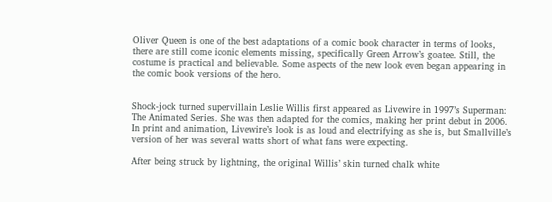Oliver Queen is one of the best adaptations of a comic book character in terms of looks, there are still come iconic elements missing, specifically Green Arrow’s goatee. Still, the costume is practical and believable. Some aspects of the new look even began appearing in the comic book versions of the hero.


Shock-jock turned supervillain Leslie Willis first appeared as Livewire in 1997’s Superman: The Animated Series. She was then adapted for the comics, making her print debut in 2006. In print and animation, Livewire’s look is as loud and electrifying as she is, but Smallville’s version of her was several watts short of what fans were expecting.

After being struck by lightning, the original Willis’ skin turned chalk white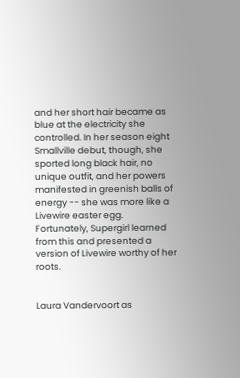and her short hair became as blue at the electricity she controlled. In her season eight Smallville debut, though, she sported long black hair, no unique outfit, and her powers manifested in greenish balls of energy -- she was more like a Livewire easter egg. Fortunately, Supergirl learned from this and presented a version of Livewire worthy of her roots.


Laura Vandervoort as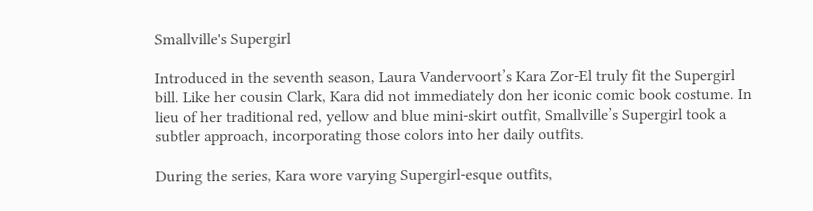Smallville's Supergirl

Introduced in the seventh season, Laura Vandervoort’s Kara Zor-El truly fit the Supergirl bill. Like her cousin Clark, Kara did not immediately don her iconic comic book costume. In lieu of her traditional red, yellow and blue mini-skirt outfit, Smallville’s Supergirl took a subtler approach, incorporating those colors into her daily outfits.

During the series, Kara wore varying Supergirl-esque outfits,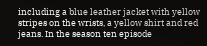including a blue leather jacket with yellow stripes on the wrists, a yellow shirt and red jeans. In the season ten episode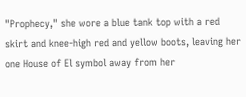"Prophecy," she wore a blue tank top with a red skirt and knee-high red and yellow boots, leaving her one House of El symbol away from her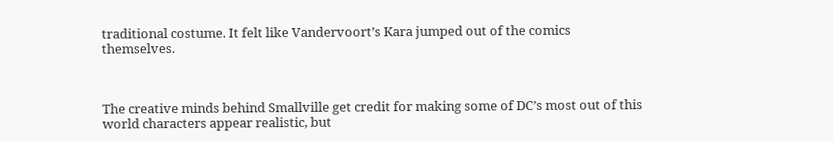traditional costume. It felt like Vandervoort’s Kara jumped out of the comics themselves.



The creative minds behind Smallville get credit for making some of DC’s most out of this world characters appear realistic, but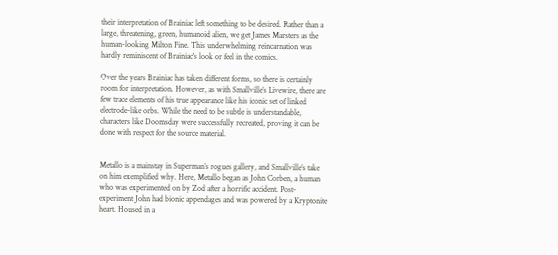their interpretation of Brainiac left something to be desired. Rather than a large, threatening, green, humanoid alien, we get James Marsters as the human-looking Milton Fine. This underwhelming reincarnation was hardly reminiscent of Brainiac's look or feel in the comics.

Over the years Brainiac has taken different forms, so there is certainly room for interpretation. However, as with Smallville’s Livewire, there are few trace elements of his true appearance like his iconic set of linked electrode-like orbs. While the need to be subtle is understandable, characters like Doomsday were successfully recreated, proving it can be done with respect for the source material.


Metallo is a mainstay in Superman’s rogues gallery, and Smallville’s take on him exemplified why. Here, Metallo began as John Corben, a human who was experimented on by Zod after a horrific accident. Post-experiment John had bionic appendages and was powered by a Kryptonite heart. Housed in a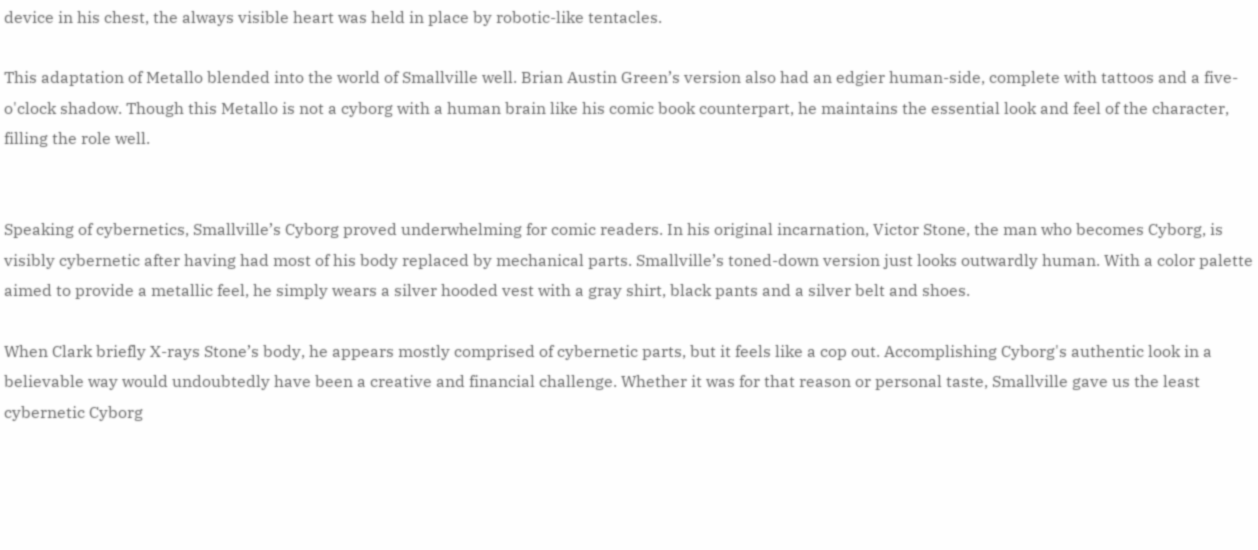device in his chest, the always visible heart was held in place by robotic-like tentacles.

This adaptation of Metallo blended into the world of Smallville well. Brian Austin Green’s version also had an edgier human-side, complete with tattoos and a five-o'clock shadow. Though this Metallo is not a cyborg with a human brain like his comic book counterpart, he maintains the essential look and feel of the character, filling the role well.


Speaking of cybernetics, Smallville’s Cyborg proved underwhelming for comic readers. In his original incarnation, Victor Stone, the man who becomes Cyborg, is visibly cybernetic after having had most of his body replaced by mechanical parts. Smallville’s toned-down version just looks outwardly human. With a color palette aimed to provide a metallic feel, he simply wears a silver hooded vest with a gray shirt, black pants and a silver belt and shoes.

When Clark briefly X-rays Stone’s body, he appears mostly comprised of cybernetic parts, but it feels like a cop out. Accomplishing Cyborg's authentic look in a believable way would undoubtedly have been a creative and financial challenge. Whether it was for that reason or personal taste, Smallville gave us the least cybernetic Cyborg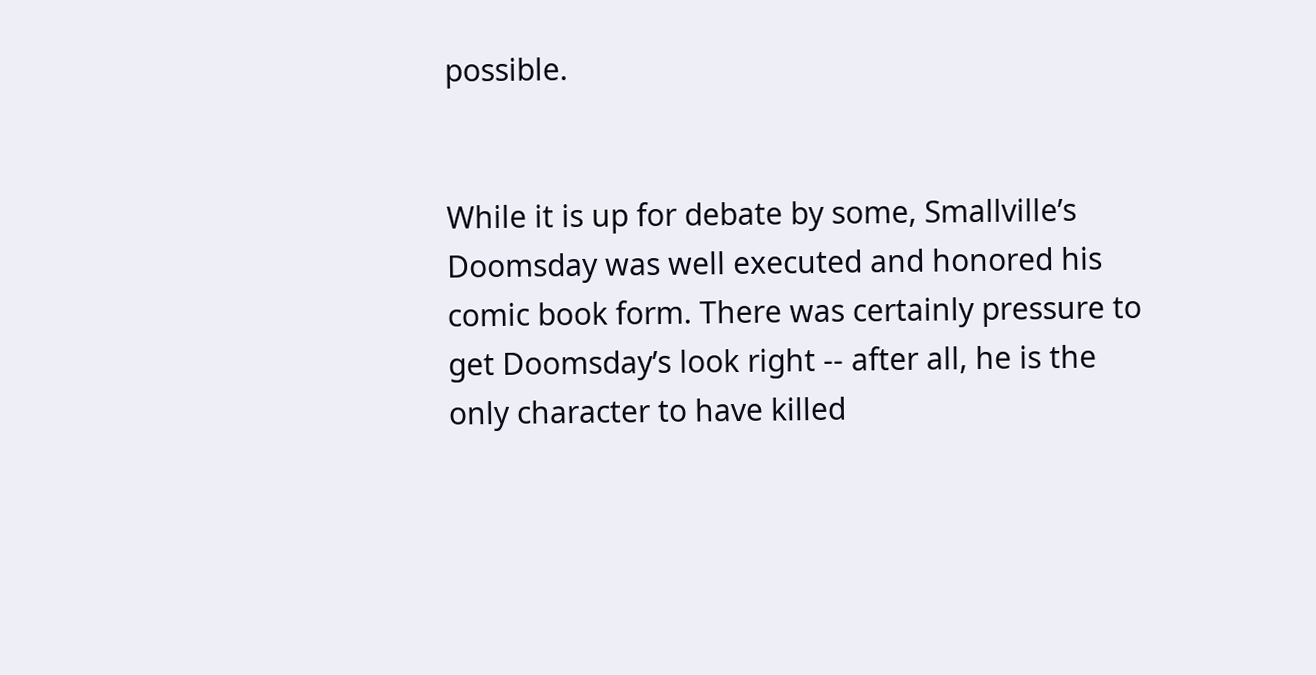possible.


While it is up for debate by some, Smallville’s Doomsday was well executed and honored his comic book form. There was certainly pressure to get Doomsday’s look right -- after all, he is the only character to have killed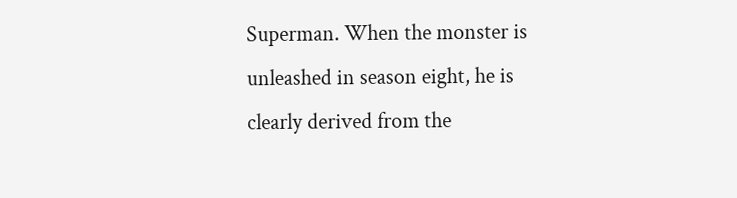Superman. When the monster is unleashed in season eight, he is clearly derived from the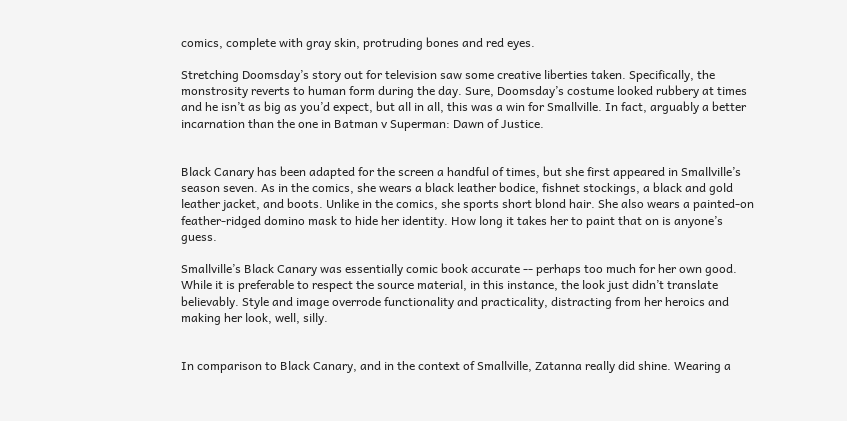comics, complete with gray skin, protruding bones and red eyes.

Stretching Doomsday’s story out for television saw some creative liberties taken. Specifically, the monstrosity reverts to human form during the day. Sure, Doomsday’s costume looked rubbery at times and he isn’t as big as you’d expect, but all in all, this was a win for Smallville. In fact, arguably a better incarnation than the one in Batman v Superman: Dawn of Justice.


Black Canary has been adapted for the screen a handful of times, but she first appeared in Smallville’s season seven. As in the comics, she wears a black leather bodice, fishnet stockings, a black and gold leather jacket, and boots. Unlike in the comics, she sports short blond hair. She also wears a painted-on feather-ridged domino mask to hide her identity. How long it takes her to paint that on is anyone’s guess.

Smallville’s Black Canary was essentially comic book accurate -- perhaps too much for her own good. While it is preferable to respect the source material, in this instance, the look just didn’t translate believably. Style and image overrode functionality and practicality, distracting from her heroics and making her look, well, silly.


In comparison to Black Canary, and in the context of Smallville, Zatanna really did shine. Wearing a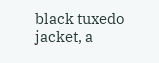black tuxedo jacket, a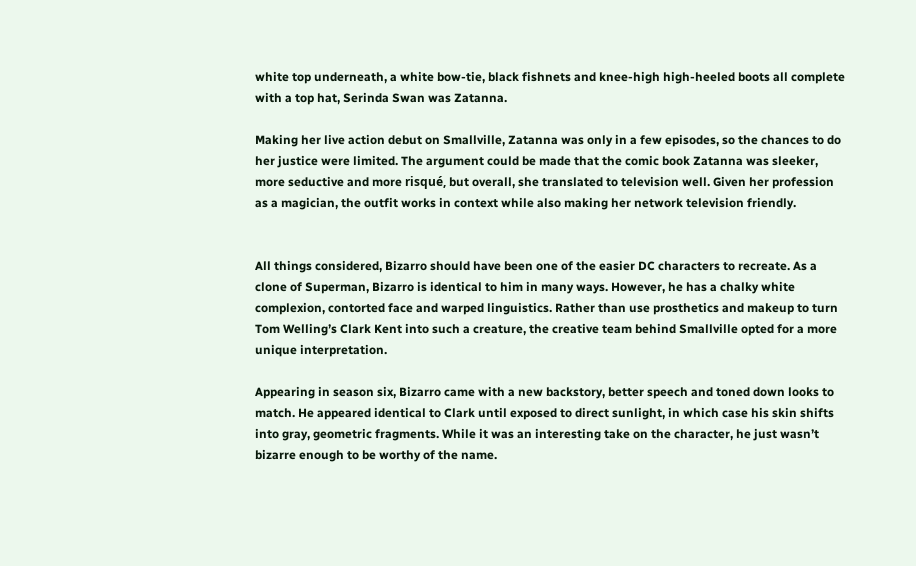white top underneath, a white bow-tie, black fishnets and knee-high high-heeled boots all complete with a top hat, Serinda Swan was Zatanna.

Making her live action debut on Smallville, Zatanna was only in a few episodes, so the chances to do her justice were limited. The argument could be made that the comic book Zatanna was sleeker, more seductive and more risqué, but overall, she translated to television well. Given her profession as a magician, the outfit works in context while also making her network television friendly.


All things considered, Bizarro should have been one of the easier DC characters to recreate. As a clone of Superman, Bizarro is identical to him in many ways. However, he has a chalky white complexion, contorted face and warped linguistics. Rather than use prosthetics and makeup to turn Tom Welling’s Clark Kent into such a creature, the creative team behind Smallville opted for a more unique interpretation.

Appearing in season six, Bizarro came with a new backstory, better speech and toned down looks to match. He appeared identical to Clark until exposed to direct sunlight, in which case his skin shifts into gray, geometric fragments. While it was an interesting take on the character, he just wasn’t bizarre enough to be worthy of the name.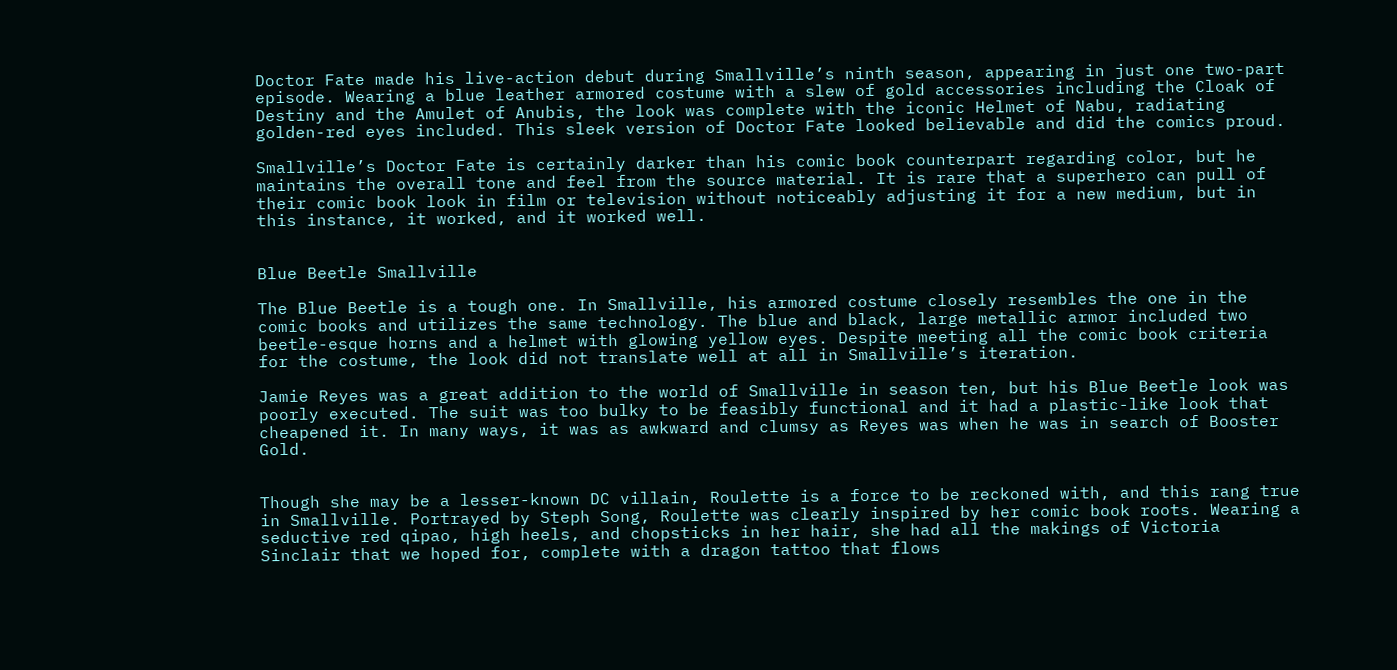Doctor Fate made his live-action debut during Smallville’s ninth season, appearing in just one two-part episode. Wearing a blue leather armored costume with a slew of gold accessories including the Cloak of Destiny and the Amulet of Anubis, the look was complete with the iconic Helmet of Nabu, radiating golden-red eyes included. This sleek version of Doctor Fate looked believable and did the comics proud.

Smallville’s Doctor Fate is certainly darker than his comic book counterpart regarding color, but he maintains the overall tone and feel from the source material. It is rare that a superhero can pull of their comic book look in film or television without noticeably adjusting it for a new medium, but in this instance, it worked, and it worked well.


Blue Beetle Smallville

The Blue Beetle is a tough one. In Smallville, his armored costume closely resembles the one in the comic books and utilizes the same technology. The blue and black, large metallic armor included two beetle-esque horns and a helmet with glowing yellow eyes. Despite meeting all the comic book criteria for the costume, the look did not translate well at all in Smallville’s iteration.

Jamie Reyes was a great addition to the world of Smallville in season ten, but his Blue Beetle look was poorly executed. The suit was too bulky to be feasibly functional and it had a plastic-like look that cheapened it. In many ways, it was as awkward and clumsy as Reyes was when he was in search of Booster Gold.


Though she may be a lesser-known DC villain, Roulette is a force to be reckoned with, and this rang true in Smallville. Portrayed by Steph Song, Roulette was clearly inspired by her comic book roots. Wearing a seductive red qipao, high heels, and chopsticks in her hair, she had all the makings of Victoria Sinclair that we hoped for, complete with a dragon tattoo that flows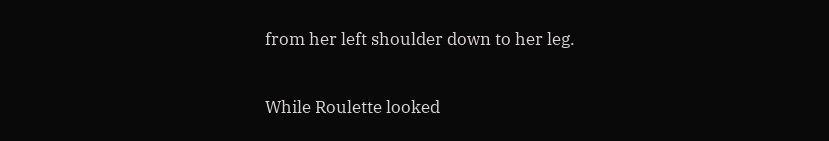from her left shoulder down to her leg.

While Roulette looked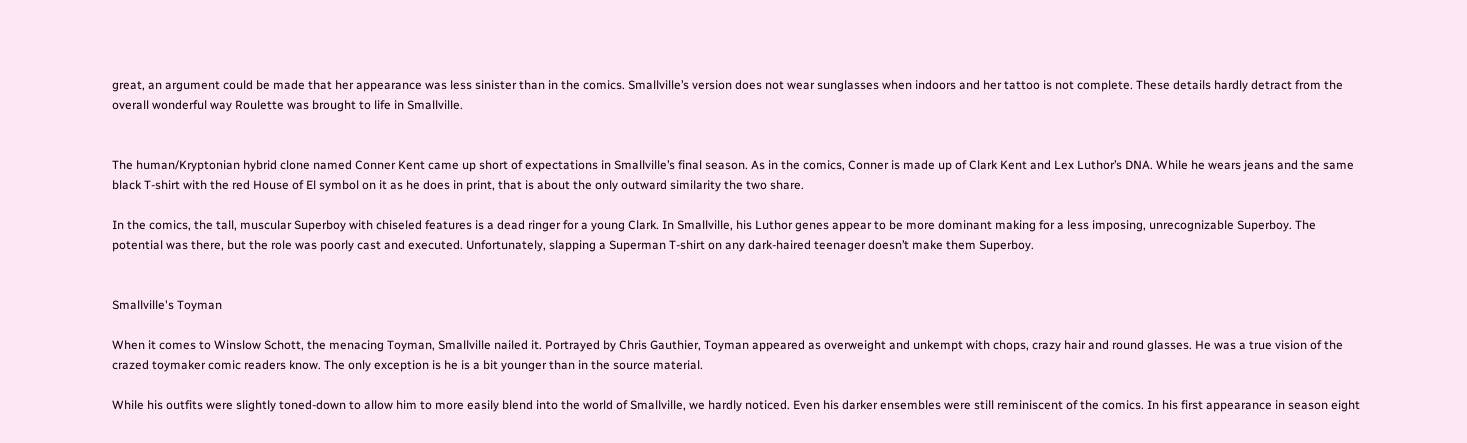great, an argument could be made that her appearance was less sinister than in the comics. Smallville’s version does not wear sunglasses when indoors and her tattoo is not complete. These details hardly detract from the overall wonderful way Roulette was brought to life in Smallville.


The human/Kryptonian hybrid clone named Conner Kent came up short of expectations in Smallville’s final season. As in the comics, Conner is made up of Clark Kent and Lex Luthor’s DNA. While he wears jeans and the same black T-shirt with the red House of El symbol on it as he does in print, that is about the only outward similarity the two share.

In the comics, the tall, muscular Superboy with chiseled features is a dead ringer for a young Clark. In Smallville, his Luthor genes appear to be more dominant making for a less imposing, unrecognizable Superboy. The potential was there, but the role was poorly cast and executed. Unfortunately, slapping a Superman T-shirt on any dark-haired teenager doesn’t make them Superboy.


Smallville's Toyman

When it comes to Winslow Schott, the menacing Toyman, Smallville nailed it. Portrayed by Chris Gauthier, Toyman appeared as overweight and unkempt with chops, crazy hair and round glasses. He was a true vision of the crazed toymaker comic readers know. The only exception is he is a bit younger than in the source material.

While his outfits were slightly toned-down to allow him to more easily blend into the world of Smallville, we hardly noticed. Even his darker ensembles were still reminiscent of the comics. In his first appearance in season eight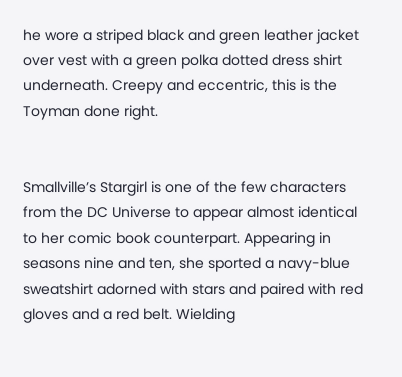he wore a striped black and green leather jacket over vest with a green polka dotted dress shirt underneath. Creepy and eccentric, this is the Toyman done right.


Smallville’s Stargirl is one of the few characters from the DC Universe to appear almost identical to her comic book counterpart. Appearing in seasons nine and ten, she sported a navy-blue sweatshirt adorned with stars and paired with red gloves and a red belt. Wielding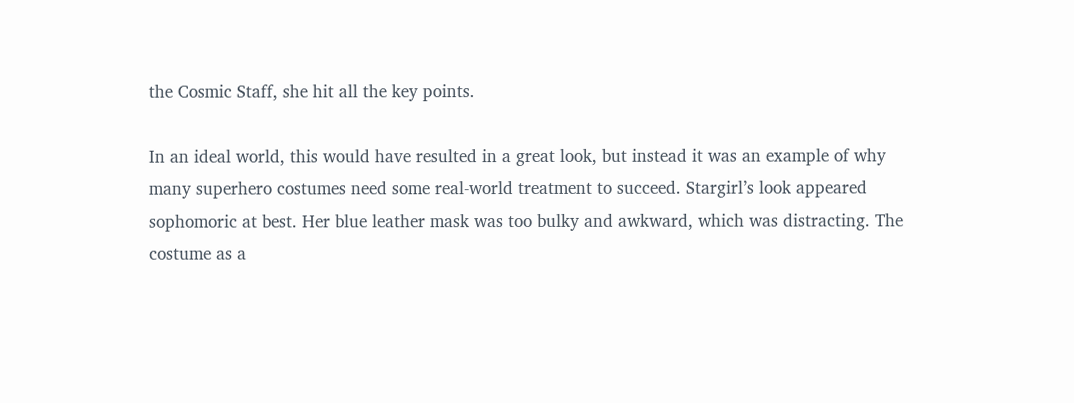the Cosmic Staff, she hit all the key points.

In an ideal world, this would have resulted in a great look, but instead it was an example of why many superhero costumes need some real-world treatment to succeed. Stargirl’s look appeared sophomoric at best. Her blue leather mask was too bulky and awkward, which was distracting. The costume as a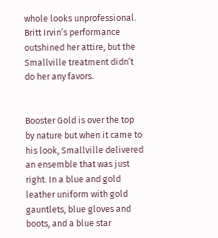whole looks unprofessional. Britt Irvin’s performance outshined her attire, but the Smallville treatment didn’t do her any favors.


Booster Gold is over the top by nature but when it came to his look, Smallville delivered an ensemble that was just right. In a blue and gold leather uniform with gold gauntlets, blue gloves and boots, and a blue star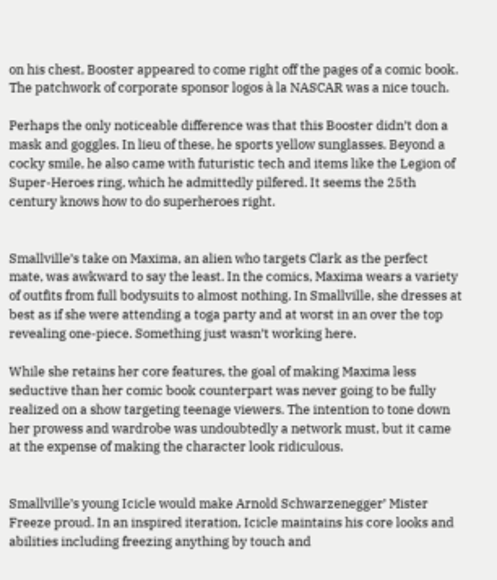on his chest, Booster appeared to come right off the pages of a comic book. The patchwork of corporate sponsor logos à la NASCAR was a nice touch.

Perhaps the only noticeable difference was that this Booster didn’t don a mask and goggles. In lieu of these, he sports yellow sunglasses. Beyond a cocky smile, he also came with futuristic tech and items like the Legion of Super-Heroes ring, which he admittedly pilfered. It seems the 25th century knows how to do superheroes right.


Smallville’s take on Maxima, an alien who targets Clark as the perfect mate, was awkward to say the least. In the comics, Maxima wears a variety of outfits from full bodysuits to almost nothing. In Smallville, she dresses at best as if she were attending a toga party and at worst in an over the top revealing one-piece. Something just wasn’t working here.

While she retains her core features, the goal of making Maxima less seductive than her comic book counterpart was never going to be fully realized on a show targeting teenage viewers. The intention to tone down her prowess and wardrobe was undoubtedly a network must, but it came at the expense of making the character look ridiculous.


Smallville’s young Icicle would make Arnold Schwarzenegger’ Mister Freeze proud. In an inspired iteration, Icicle maintains his core looks and abilities including freezing anything by touch and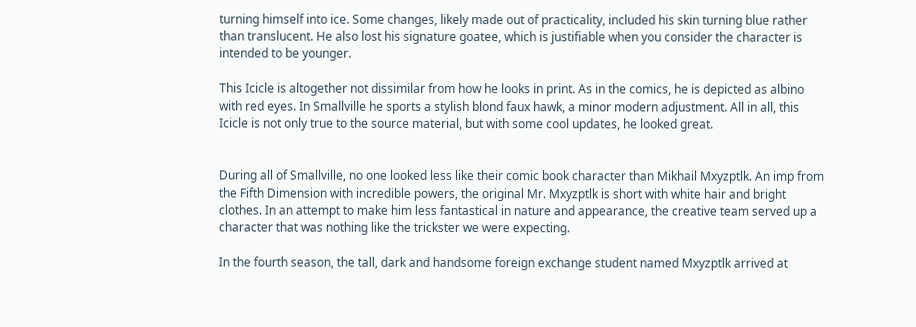turning himself into ice. Some changes, likely made out of practicality, included his skin turning blue rather than translucent. He also lost his signature goatee, which is justifiable when you consider the character is intended to be younger.

This Icicle is altogether not dissimilar from how he looks in print. As in the comics, he is depicted as albino with red eyes. In Smallville he sports a stylish blond faux hawk, a minor modern adjustment. All in all, this Icicle is not only true to the source material, but with some cool updates, he looked great.


During all of Smallville, no one looked less like their comic book character than Mikhail Mxyzptlk. An imp from the Fifth Dimension with incredible powers, the original Mr. Mxyzptlk is short with white hair and bright clothes. In an attempt to make him less fantastical in nature and appearance, the creative team served up a character that was nothing like the trickster we were expecting.

In the fourth season, the tall, dark and handsome foreign exchange student named Mxyzptlk arrived at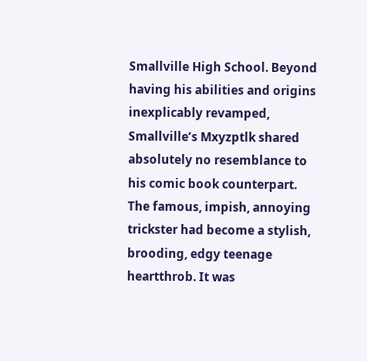Smallville High School. Beyond having his abilities and origins inexplicably revamped, Smallville’s Mxyzptlk shared absolutely no resemblance to his comic book counterpart. The famous, impish, annoying trickster had become a stylish, brooding, edgy teenage heartthrob. It was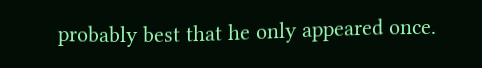probably best that he only appeared once.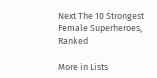Next The 10 Strongest Female Superheroes, Ranked

More in Lists